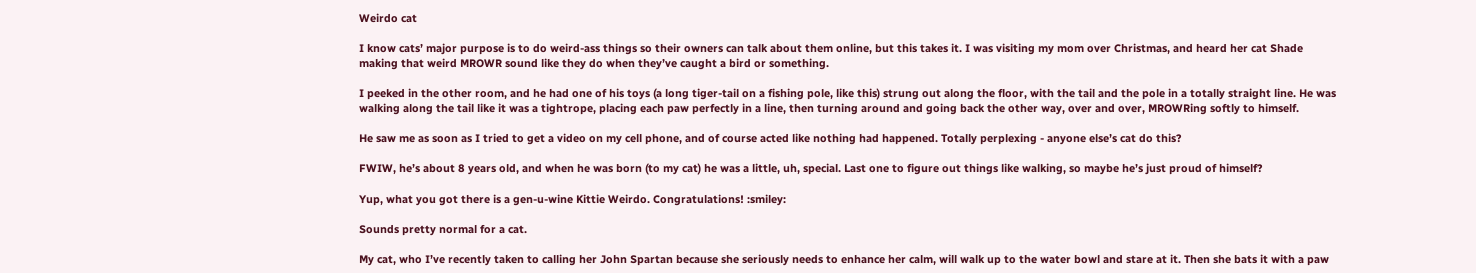Weirdo cat

I know cats’ major purpose is to do weird-ass things so their owners can talk about them online, but this takes it. I was visiting my mom over Christmas, and heard her cat Shade making that weird MROWR sound like they do when they’ve caught a bird or something.

I peeked in the other room, and he had one of his toys (a long tiger-tail on a fishing pole, like this) strung out along the floor, with the tail and the pole in a totally straight line. He was walking along the tail like it was a tightrope, placing each paw perfectly in a line, then turning around and going back the other way, over and over, MROWRing softly to himself.

He saw me as soon as I tried to get a video on my cell phone, and of course acted like nothing had happened. Totally perplexing - anyone else’s cat do this?

FWIW, he’s about 8 years old, and when he was born (to my cat) he was a little, uh, special. Last one to figure out things like walking, so maybe he’s just proud of himself?

Yup, what you got there is a gen-u-wine Kittie Weirdo. Congratulations! :smiley:

Sounds pretty normal for a cat.

My cat, who I’ve recently taken to calling her John Spartan because she seriously needs to enhance her calm, will walk up to the water bowl and stare at it. Then she bats it with a paw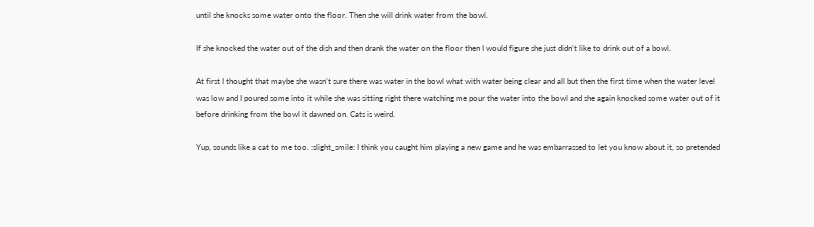until she knocks some water onto the floor. Then she will drink water from the bowl.

If she knocked the water out of the dish and then drank the water on the floor then I would figure she just didn’t like to drink out of a bowl.

At first I thought that maybe she wasn’t sure there was water in the bowl what with water being clear and all but then the first time when the water level was low and I poured some into it while she was sitting right there watching me pour the water into the bowl and she again knocked some water out of it before drinking from the bowl it dawned on. Cats is weird.

Yup, sounds like a cat to me too. :slight_smile: I think you caught him playing a new game and he was embarrassed to let you know about it, so pretended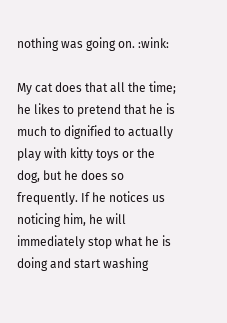nothing was going on. :wink:

My cat does that all the time; he likes to pretend that he is much to dignified to actually play with kitty toys or the dog, but he does so frequently. If he notices us noticing him, he will immediately stop what he is doing and start washing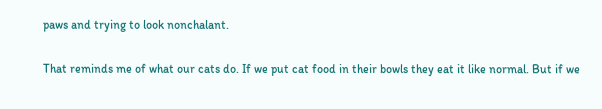paws and trying to look nonchalant.

That reminds me of what our cats do. If we put cat food in their bowls they eat it like normal. But if we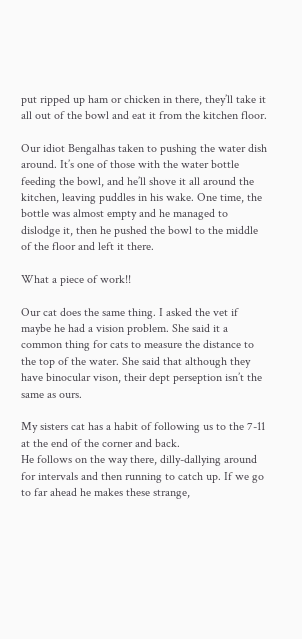put ripped up ham or chicken in there, they’ll take it all out of the bowl and eat it from the kitchen floor.

Our idiot Bengalhas taken to pushing the water dish around. It’s one of those with the water bottle feeding the bowl, and he’ll shove it all around the kitchen, leaving puddles in his wake. One time, the bottle was almost empty and he managed to dislodge it, then he pushed the bowl to the middle of the floor and left it there.

What a piece of work!!

Our cat does the same thing. I asked the vet if maybe he had a vision problem. She said it a common thing for cats to measure the distance to the top of the water. She said that although they have binocular vison, their dept perseption isn’t the same as ours.

My sisters cat has a habit of following us to the 7-11 at the end of the corner and back.
He follows on the way there, dilly-dallying around for intervals and then running to catch up. If we go to far ahead he makes these strange,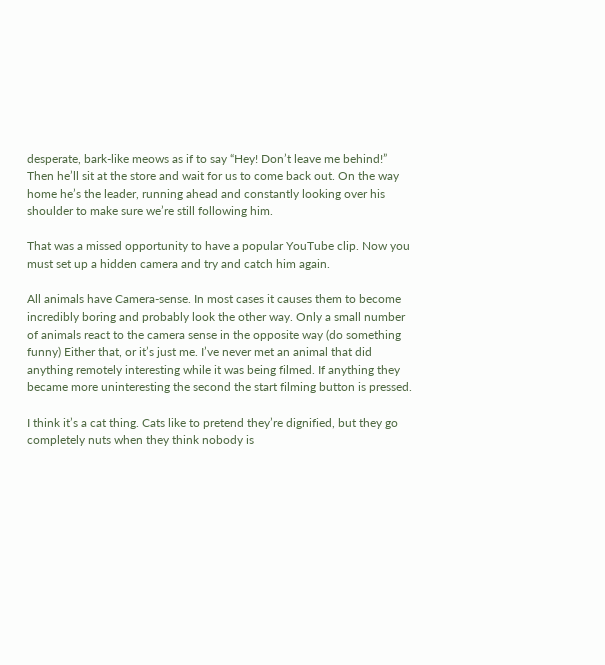desperate, bark-like meows as if to say “Hey! Don’t leave me behind!”
Then he’ll sit at the store and wait for us to come back out. On the way home he’s the leader, running ahead and constantly looking over his shoulder to make sure we’re still following him.

That was a missed opportunity to have a popular YouTube clip. Now you must set up a hidden camera and try and catch him again.

All animals have Camera-sense. In most cases it causes them to become incredibly boring and probably look the other way. Only a small number of animals react to the camera sense in the opposite way (do something funny) Either that, or it’s just me. I’ve never met an animal that did anything remotely interesting while it was being filmed. If anything they became more uninteresting the second the start filming button is pressed.

I think it’s a cat thing. Cats like to pretend they’re dignified, but they go completely nuts when they think nobody is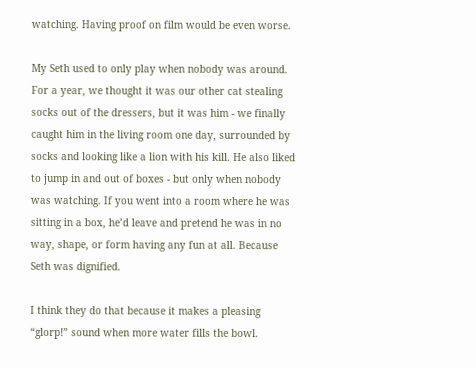watching. Having proof on film would be even worse.

My Seth used to only play when nobody was around. For a year, we thought it was our other cat stealing socks out of the dressers, but it was him - we finally caught him in the living room one day, surrounded by socks and looking like a lion with his kill. He also liked to jump in and out of boxes - but only when nobody was watching. If you went into a room where he was sitting in a box, he’d leave and pretend he was in no way, shape, or form having any fun at all. Because Seth was dignified.

I think they do that because it makes a pleasing “glorp!” sound when more water fills the bowl.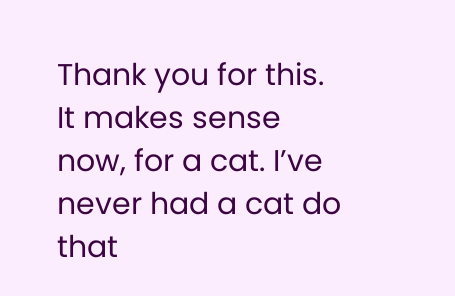Thank you for this. It makes sense now, for a cat. I’ve never had a cat do that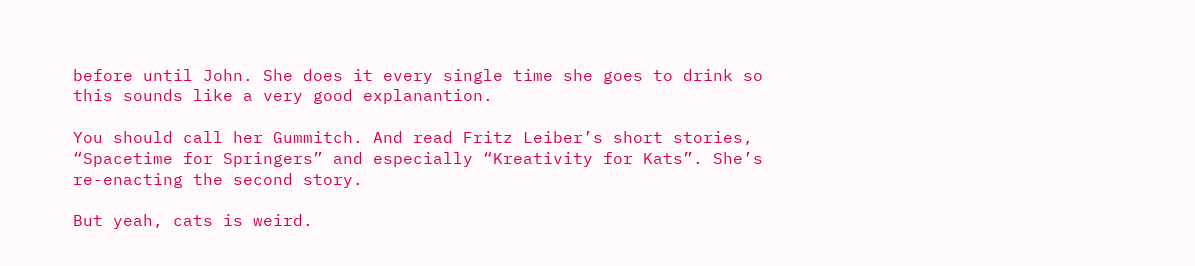before until John. She does it every single time she goes to drink so this sounds like a very good explanantion.

You should call her Gummitch. And read Fritz Leiber’s short stories, “Spacetime for Springers” and especially “Kreativity for Kats”. She’s re-enacting the second story.

But yeah, cats is weird.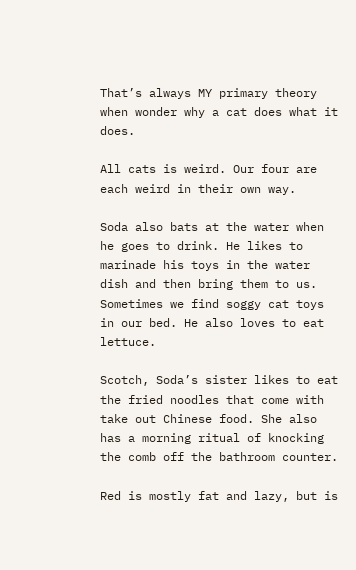That’s always MY primary theory when wonder why a cat does what it does.

All cats is weird. Our four are each weird in their own way.

Soda also bats at the water when he goes to drink. He likes to marinade his toys in the water dish and then bring them to us. Sometimes we find soggy cat toys in our bed. He also loves to eat lettuce.

Scotch, Soda’s sister likes to eat the fried noodles that come with take out Chinese food. She also has a morning ritual of knocking the comb off the bathroom counter.

Red is mostly fat and lazy, but is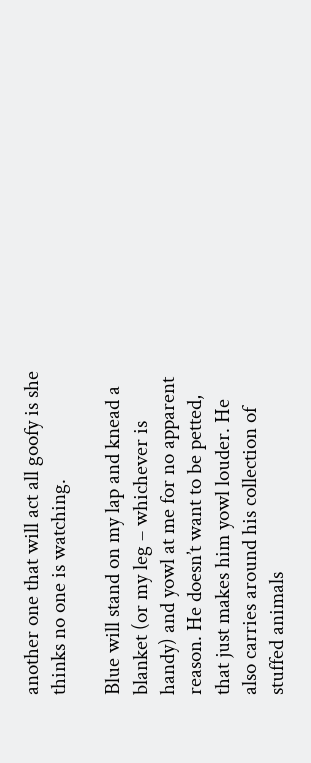another one that will act all goofy is she thinks no one is watching.

Blue will stand on my lap and knead a blanket (or my leg – whichever is handy) and yowl at me for no apparent reason. He doesn’t want to be petted, that just makes him yowl louder. He also carries around his collection of stuffed animals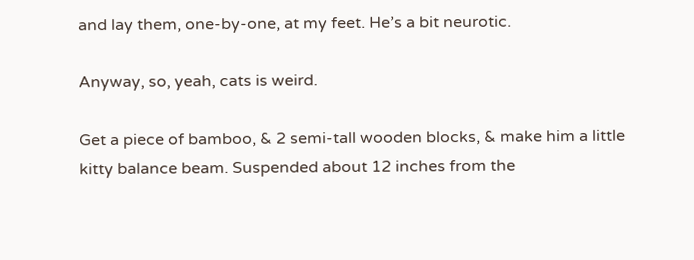and lay them, one-by-one, at my feet. He’s a bit neurotic.

Anyway, so, yeah, cats is weird.

Get a piece of bamboo, & 2 semi-tall wooden blocks, & make him a little kitty balance beam. Suspended about 12 inches from the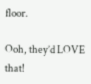floor.

Ooh, they’d LOVE that!